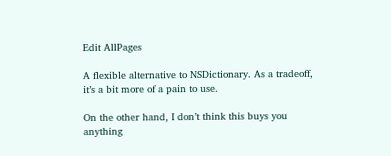Edit AllPages

A flexible alternative to NSDictionary. As a tradeoff, it’s a bit more of a pain to use.

On the other hand, I don’t think this buys you anything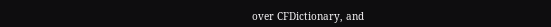over CFDictionary, and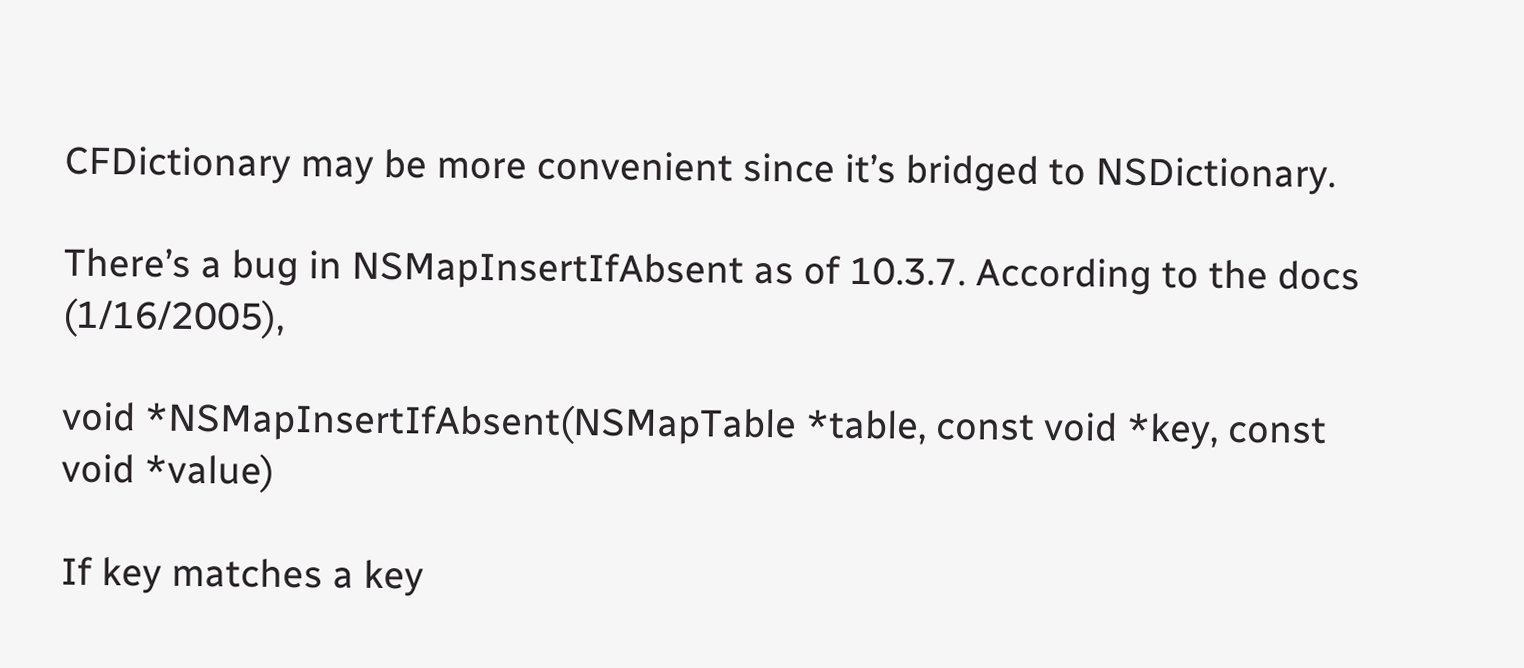CFDictionary may be more convenient since it’s bridged to NSDictionary.

There’s a bug in NSMapInsertIfAbsent as of 10.3.7. According to the docs (1/16/2005),

void *NSMapInsertIfAbsent(NSMapTable *table, const void *key, const void *value)

If key matches a key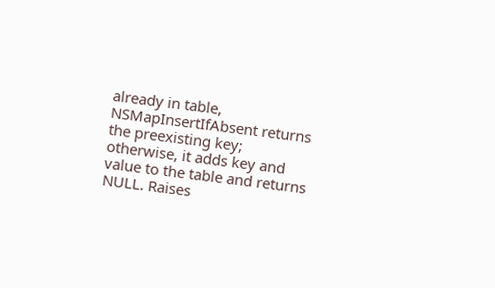already in table, NSMapInsertIfAbsent returns the preexisting key; otherwise, it adds key and value to the table and returns NULL. Raises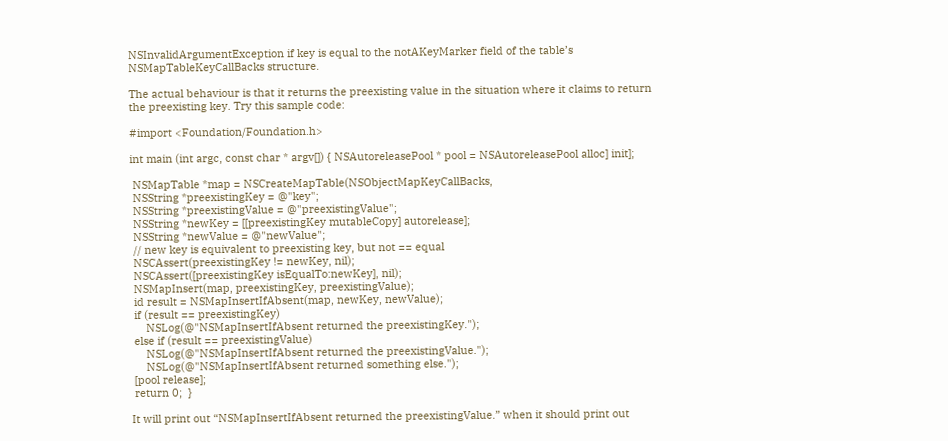NSInvalidArgumentException if key is equal to the notAKeyMarker field of the table’s NSMapTableKeyCallBacks structure.

The actual behaviour is that it returns the preexisting value in the situation where it claims to return the preexisting key. Try this sample code:

#import <Foundation/Foundation.h>

int main (int argc, const char * argv[]) { NSAutoreleasePool * pool = NSAutoreleasePool alloc] init];

 NSMapTable *map = NSCreateMapTable(NSObjectMapKeyCallBacks,
 NSString *preexistingKey = @"key";
 NSString *preexistingValue = @"preexistingValue";
 NSString *newKey = [[preexistingKey mutableCopy] autorelease];
 NSString *newValue = @"newValue";
 // new key is equivalent to preexisting key, but not == equal
 NSCAssert(preexistingKey != newKey, nil);
 NSCAssert([preexistingKey isEqualTo:newKey], nil);
 NSMapInsert(map, preexistingKey, preexistingValue);
 id result = NSMapInsertIfAbsent(map, newKey, newValue);
 if (result == preexistingKey)
     NSLog(@"NSMapInsertIfAbsent returned the preexistingKey.");
 else if (result == preexistingValue)
     NSLog(@"NSMapInsertIfAbsent returned the preexistingValue.");
     NSLog(@"NSMapInsertIfAbsent returned something else.");
 [pool release];
 return 0;  }

It will print out “NSMapInsertIfAbsent returned the preexistingValue.” when it should print out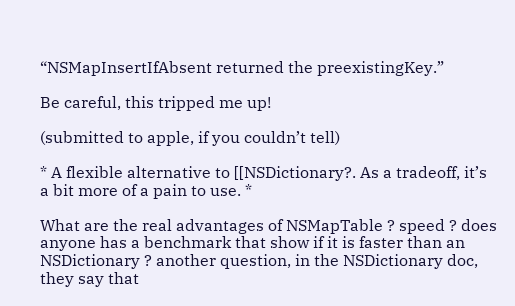“NSMapInsertIfAbsent returned the preexistingKey.”

Be careful, this tripped me up!

(submitted to apple, if you couldn’t tell)

* A flexible alternative to [[NSDictionary?. As a tradeoff, it’s a bit more of a pain to use. *

What are the real advantages of NSMapTable ? speed ? does anyone has a benchmark that show if it is faster than an NSDictionary ? another question, in the NSDictionary doc, they say that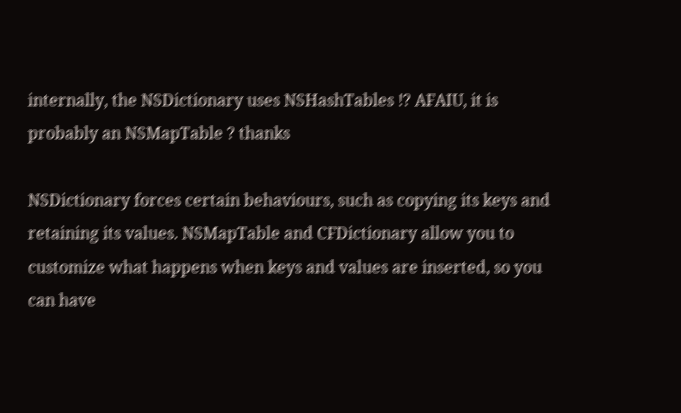internally, the NSDictionary uses NSHashTables !? AFAIU, it is probably an NSMapTable ? thanks

NSDictionary forces certain behaviours, such as copying its keys and retaining its values. NSMapTable and CFDictionary allow you to customize what happens when keys and values are inserted, so you can have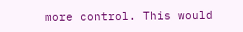more control. This would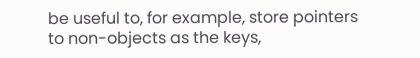be useful to, for example, store pointers to non-objects as the keys,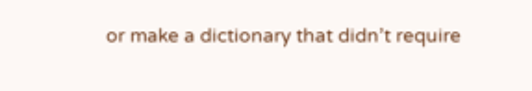or make a dictionary that didn’t require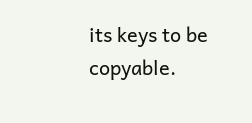its keys to be copyable.